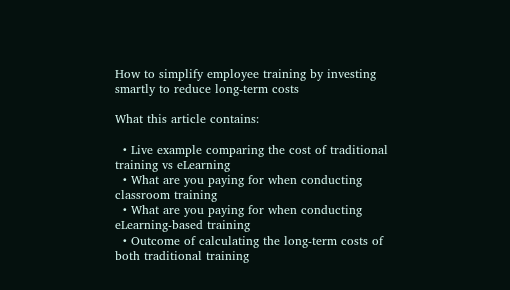How to simplify employee training by investing smartly to reduce long-term costs

What this article contains:

  • Live example comparing the cost of traditional training vs eLearning
  • What are you paying for when conducting classroom training
  • What are you paying for when conducting eLearning-based training
  • Outcome of calculating the long-term costs of both traditional training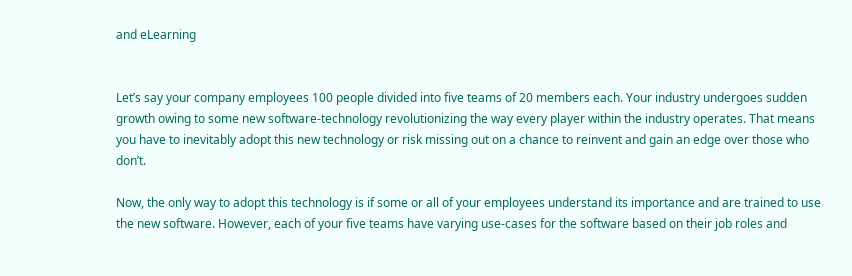and eLearning


Let’s say your company employees 100 people divided into five teams of 20 members each. Your industry undergoes sudden growth owing to some new software-technology revolutionizing the way every player within the industry operates. That means you have to inevitably adopt this new technology or risk missing out on a chance to reinvent and gain an edge over those who don’t.

Now, the only way to adopt this technology is if some or all of your employees understand its importance and are trained to use the new software. However, each of your five teams have varying use-cases for the software based on their job roles and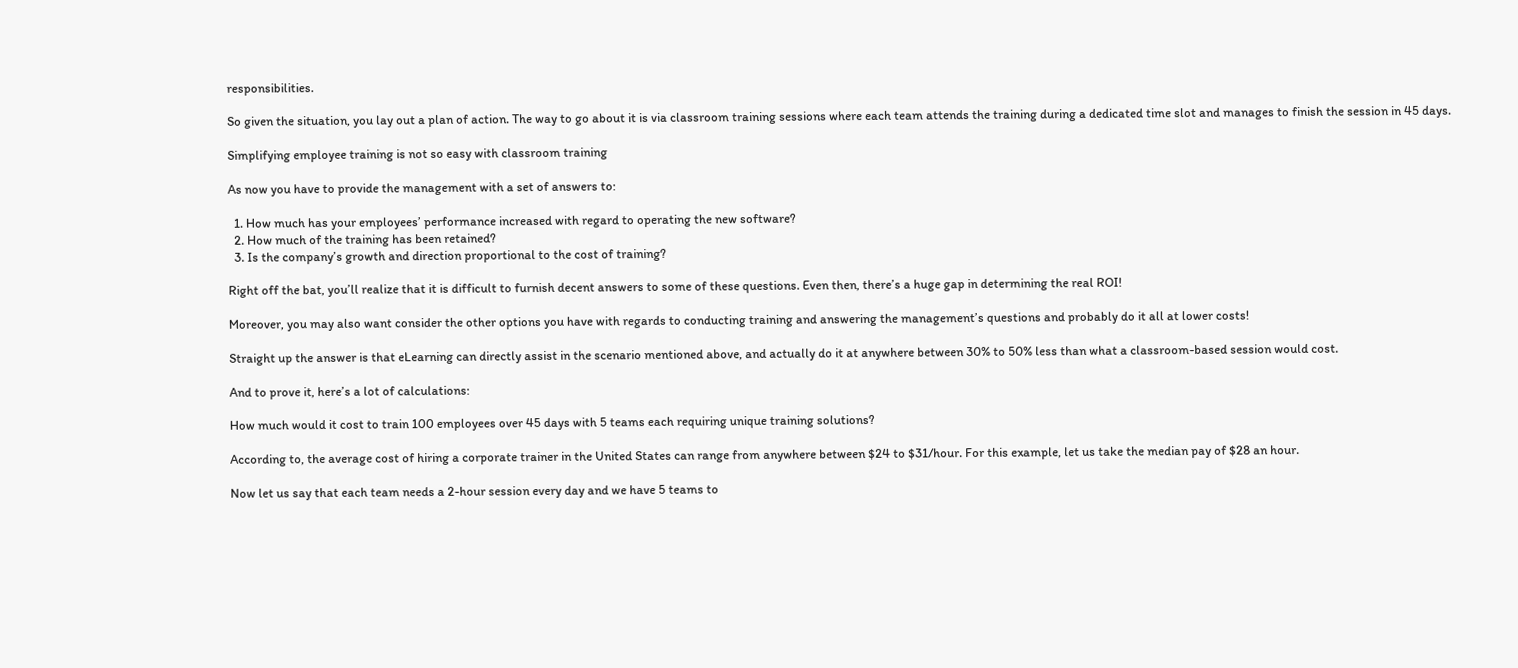responsibilities.

So given the situation, you lay out a plan of action. The way to go about it is via classroom training sessions where each team attends the training during a dedicated time slot and manages to finish the session in 45 days.

Simplifying employee training is not so easy with classroom training

As now you have to provide the management with a set of answers to:

  1. How much has your employees’ performance increased with regard to operating the new software?
  2. How much of the training has been retained?
  3. Is the company’s growth and direction proportional to the cost of training?

Right off the bat, you’ll realize that it is difficult to furnish decent answers to some of these questions. Even then, there’s a huge gap in determining the real ROI!

Moreover, you may also want consider the other options you have with regards to conducting training and answering the management’s questions and probably do it all at lower costs!

Straight up the answer is that eLearning can directly assist in the scenario mentioned above, and actually do it at anywhere between 30% to 50% less than what a classroom-based session would cost.

And to prove it, here’s a lot of calculations:

How much would it cost to train 100 employees over 45 days with 5 teams each requiring unique training solutions?

According to, the average cost of hiring a corporate trainer in the United States can range from anywhere between $24 to $31/hour. For this example, let us take the median pay of $28 an hour.

Now let us say that each team needs a 2-hour session every day and we have 5 teams to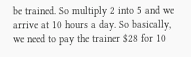be trained. So multiply 2 into 5 and we arrive at 10 hours a day. So basically, we need to pay the trainer $28 for 10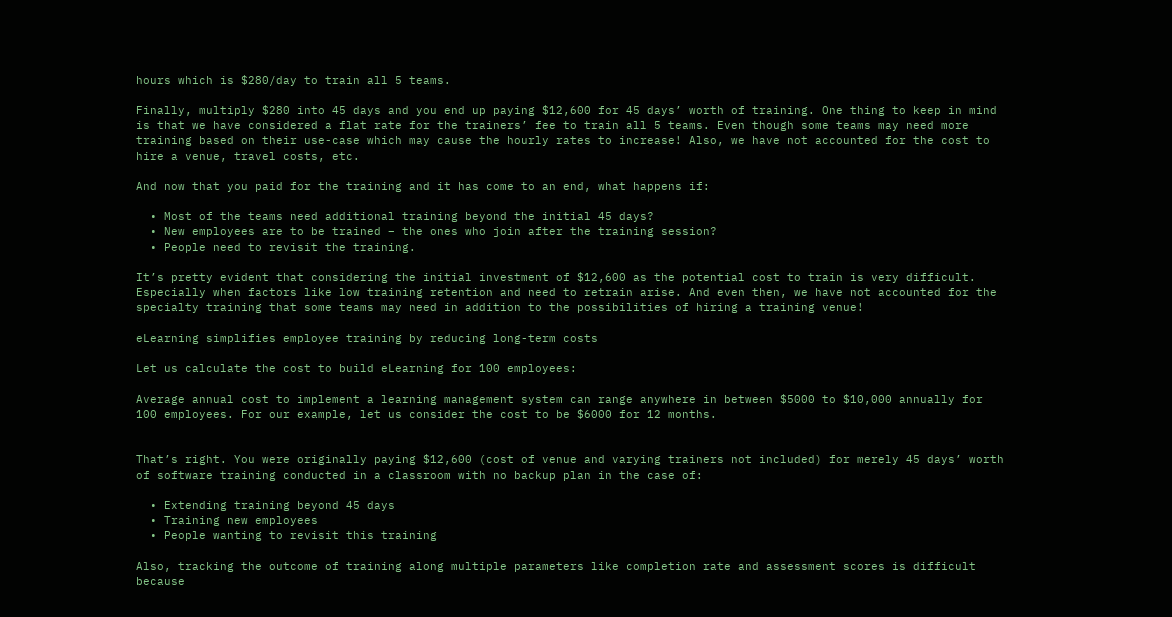hours which is $280/day to train all 5 teams.

Finally, multiply $280 into 45 days and you end up paying $12,600 for 45 days’ worth of training. One thing to keep in mind is that we have considered a flat rate for the trainers’ fee to train all 5 teams. Even though some teams may need more training based on their use-case which may cause the hourly rates to increase! Also, we have not accounted for the cost to hire a venue, travel costs, etc.

And now that you paid for the training and it has come to an end, what happens if:

  • Most of the teams need additional training beyond the initial 45 days?
  • New employees are to be trained – the ones who join after the training session?
  • People need to revisit the training.

It’s pretty evident that considering the initial investment of $12,600 as the potential cost to train is very difficult. Especially when factors like low training retention and need to retrain arise. And even then, we have not accounted for the specialty training that some teams may need in addition to the possibilities of hiring a training venue!

eLearning simplifies employee training by reducing long-term costs

Let us calculate the cost to build eLearning for 100 employees:

Average annual cost to implement a learning management system can range anywhere in between $5000 to $10,000 annually for 100 employees. For our example, let us consider the cost to be $6000 for 12 months.


That’s right. You were originally paying $12,600 (cost of venue and varying trainers not included) for merely 45 days’ worth of software training conducted in a classroom with no backup plan in the case of:

  • Extending training beyond 45 days
  • Training new employees
  • People wanting to revisit this training

Also, tracking the outcome of training along multiple parameters like completion rate and assessment scores is difficult because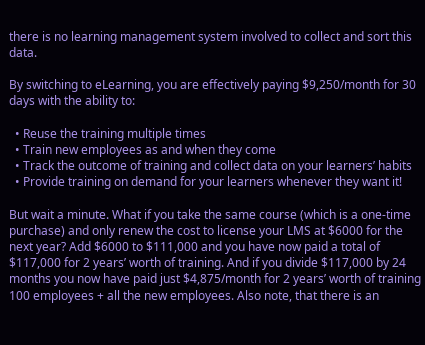there is no learning management system involved to collect and sort this data.

By switching to eLearning, you are effectively paying $9,250/month for 30 days with the ability to:

  • Reuse the training multiple times
  • Train new employees as and when they come
  • Track the outcome of training and collect data on your learners’ habits
  • Provide training on demand for your learners whenever they want it!

But wait a minute. What if you take the same course (which is a one-time purchase) and only renew the cost to license your LMS at $6000 for the next year? Add $6000 to $111,000 and you have now paid a total of $117,000 for 2 years’ worth of training. And if you divide $117,000 by 24 months you now have paid just $4,875/month for 2 years’ worth of training 100 employees + all the new employees. Also note, that there is an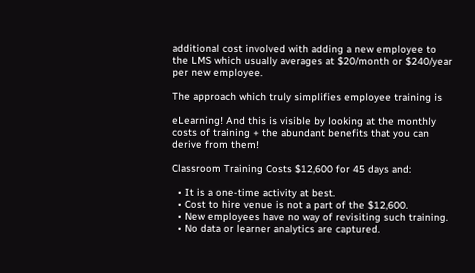additional cost involved with adding a new employee to the LMS which usually averages at $20/month or $240/year per new employee.

The approach which truly simplifies employee training is

eLearning! And this is visible by looking at the monthly costs of training + the abundant benefits that you can derive from them!

Classroom Training Costs $12,600 for 45 days and:

  • It is a one-time activity at best.
  • Cost to hire venue is not a part of the $12,600.
  • New employees have no way of revisiting such training.
  • No data or learner analytics are captured.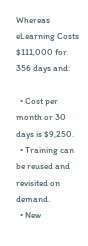Whereas eLearning Costs $111,000 for 356 days and:

  • Cost per month or 30 days is $9,250.
  • Training can be reused and revisited on demand.
  • New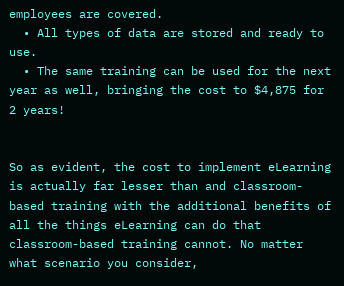employees are covered.
  • All types of data are stored and ready to use.
  • The same training can be used for the next year as well, bringing the cost to $4,875 for 2 years!


So as evident, the cost to implement eLearning is actually far lesser than and classroom-based training with the additional benefits of all the things eLearning can do that classroom-based training cannot. No matter what scenario you consider,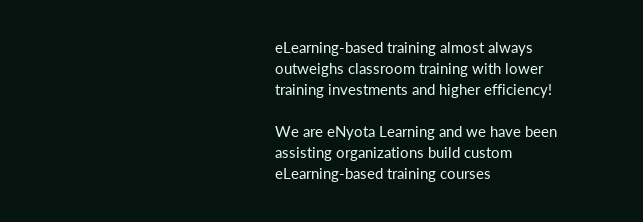eLearning-based training almost always outweighs classroom training with lower training investments and higher efficiency!

We are eNyota Learning and we have been assisting organizations build custom eLearning-based training courses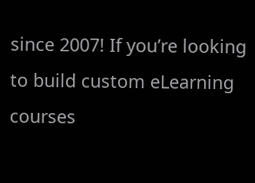since 2007! If you’re looking to build custom eLearning courses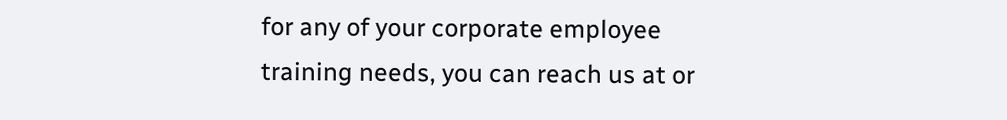for any of your corporate employee training needs, you can reach us at or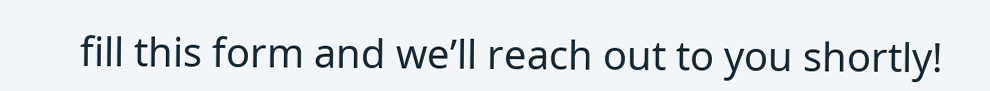fill this form and we’ll reach out to you shortly!